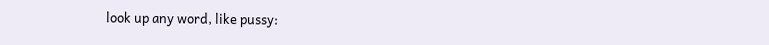look up any word, like pussy: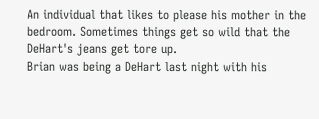An individual that likes to please his mother in the bedroom. Sometimes things get so wild that the DeHart's jeans get tore up.
Brian was being a DeHart last night with his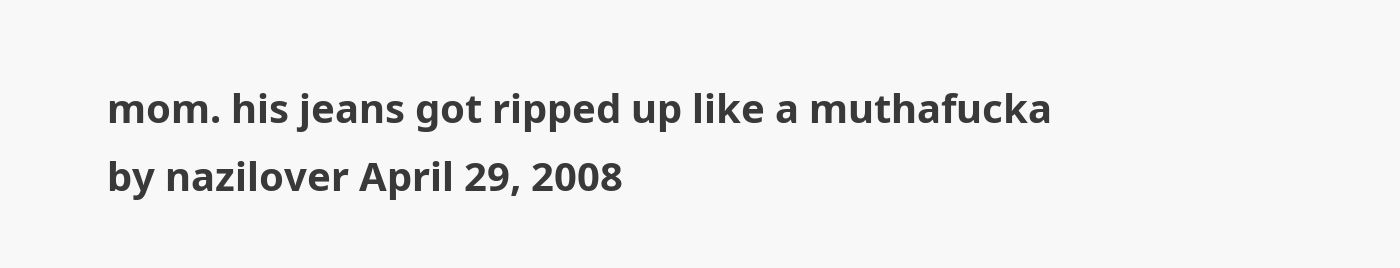mom. his jeans got ripped up like a muthafucka
by nazilover April 29, 2008